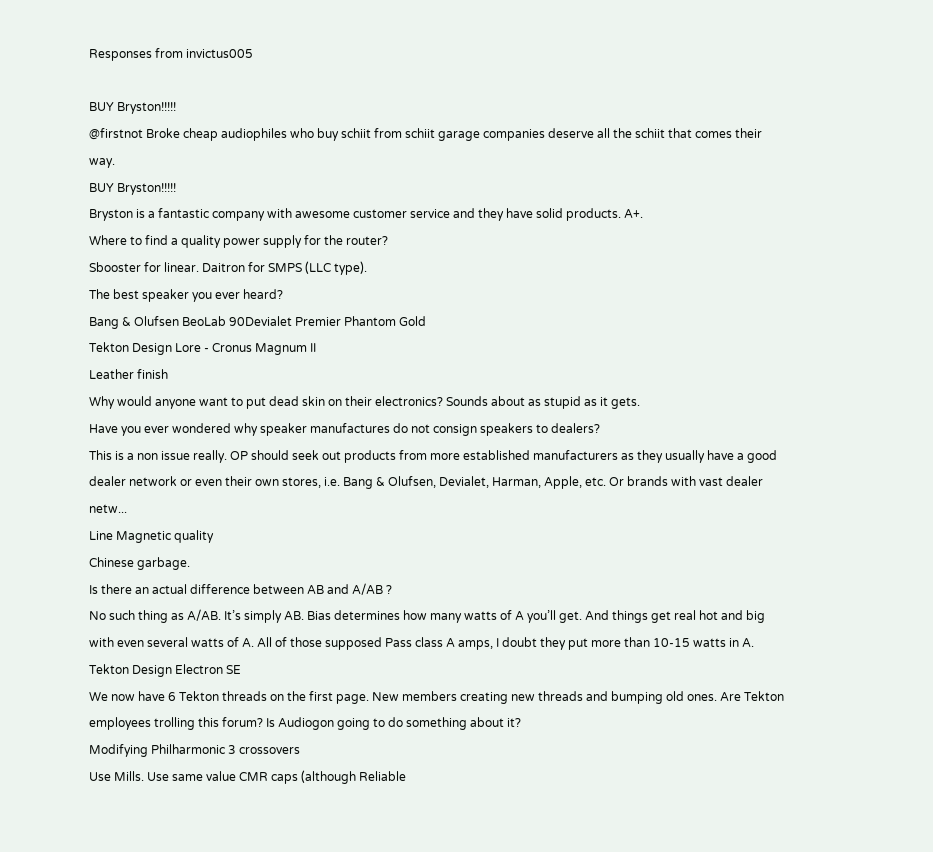Responses from invictus005

BUY Bryston!!!!!
@firstnot Broke cheap audiophiles who buy schiit from schiit garage companies deserve all the schiit that comes their way.
BUY Bryston!!!!!
Bryston is a fantastic company with awesome customer service and they have solid products. A+.
Where to find a quality power supply for the router?
Sbooster for linear. Daitron for SMPS (LLC type).
The best speaker you ever heard?
Bang & Olufsen BeoLab 90Devialet Premier Phantom Gold
Tekton Design Lore - Cronus Magnum II
Leather finish
Why would anyone want to put dead skin on their electronics? Sounds about as stupid as it gets.
Have you ever wondered why speaker manufactures do not consign speakers to dealers?
This is a non issue really. OP should seek out products from more established manufacturers as they usually have a good dealer network or even their own stores, i.e. Bang & Olufsen, Devialet, Harman, Apple, etc. Or brands with vast dealer netw...
Line Magnetic quality
Chinese garbage.
Is there an actual difference between AB and A/AB ?
No such thing as A/AB. It’s simply AB. Bias determines how many watts of A you’ll get. And things get real hot and big with even several watts of A. All of those supposed Pass class A amps, I doubt they put more than 10-15 watts in A.
Tekton Design Electron SE
We now have 6 Tekton threads on the first page. New members creating new threads and bumping old ones. Are Tekton employees trolling this forum? Is Audiogon going to do something about it?
Modifying Philharmonic 3 crossovers
Use Mills. Use same value CMR caps (although Reliable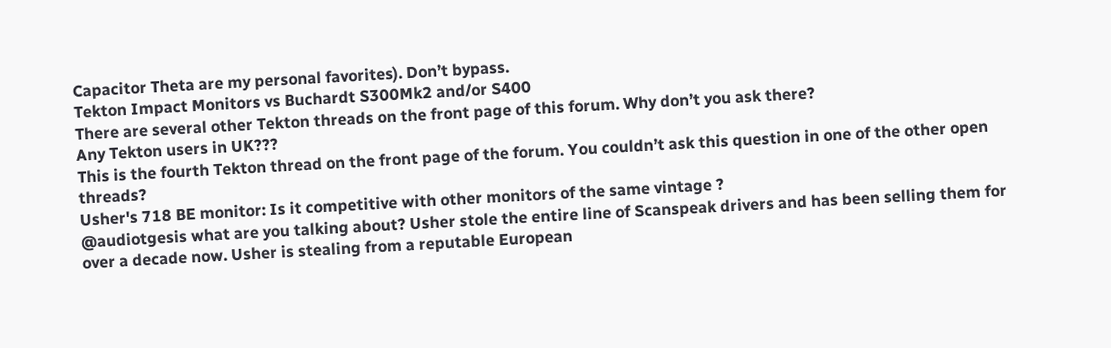Capacitor Theta are my personal favorites). Don’t bypass.
Tekton Impact Monitors vs Buchardt S300Mk2 and/or S400
There are several other Tekton threads on the front page of this forum. Why don’t you ask there?
Any Tekton users in UK???
This is the fourth Tekton thread on the front page of the forum. You couldn’t ask this question in one of the other open threads?
Usher's 718 BE monitor: Is it competitive with other monitors of the same vintage ?
@audiotgesis what are you talking about? Usher stole the entire line of Scanspeak drivers and has been selling them for over a decade now. Usher is stealing from a reputable European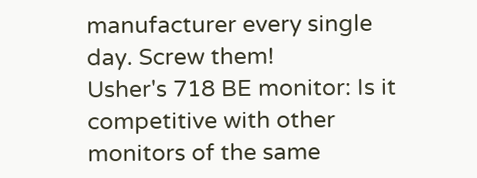manufacturer every single day. Screw them!
Usher's 718 BE monitor: Is it competitive with other monitors of the same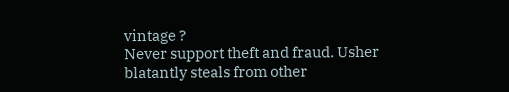vintage ?
Never support theft and fraud. Usher blatantly steals from other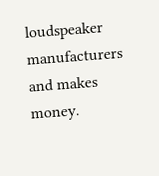loudspeaker manufacturers and makes money.